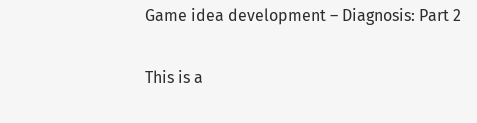Game idea development – Diagnosis: Part 2

This is a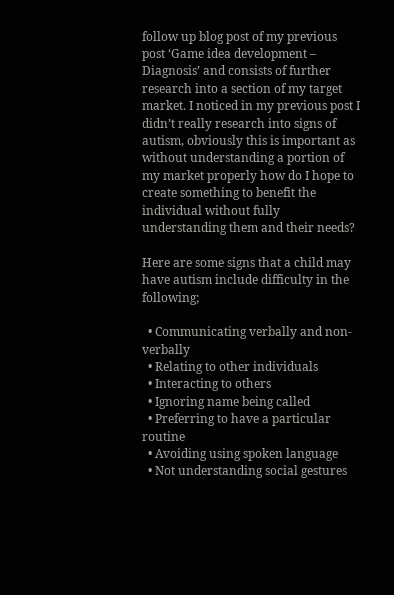follow up blog post of my previous post ‘Game idea development – Diagnosis’ and consists of further research into a section of my target market. I noticed in my previous post I didn’t really research into signs of autism, obviously this is important as without understanding a portion of my market properly how do I hope to create something to benefit the individual without fully understanding them and their needs?

Here are some signs that a child may have autism include difficulty in the following;

  • Communicating verbally and non-verbally
  • Relating to other individuals
  • Interacting to others
  • Ignoring name being called
  • Preferring to have a particular routine
  • Avoiding using spoken language
  • Not understanding social gestures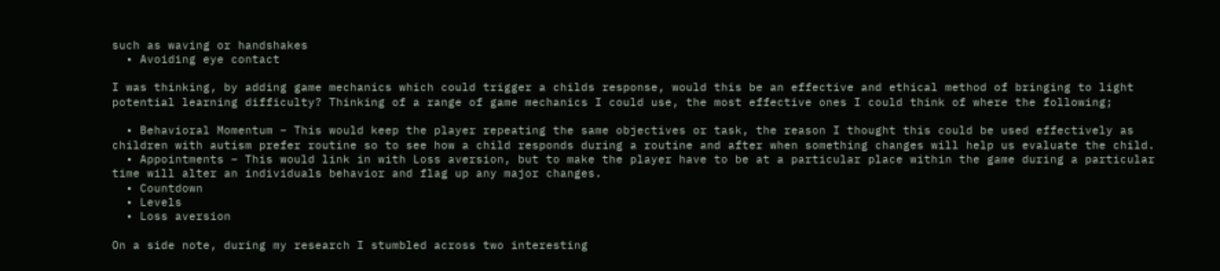such as waving or handshakes
  • Avoiding eye contact

I was thinking, by adding game mechanics which could trigger a childs response, would this be an effective and ethical method of bringing to light potential learning difficulty? Thinking of a range of game mechanics I could use, the most effective ones I could think of where the following;

  • Behavioral Momentum – This would keep the player repeating the same objectives or task, the reason I thought this could be used effectively as children with autism prefer routine so to see how a child responds during a routine and after when something changes will help us evaluate the child.
  • Appointments – This would link in with Loss aversion, but to make the player have to be at a particular place within the game during a particular time will alter an individuals behavior and flag up any major changes.
  • Countdown
  • Levels
  • Loss aversion

On a side note, during my research I stumbled across two interesting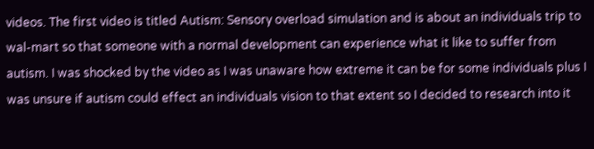videos. The first video is titled Autism: Sensory overload simulation and is about an individuals trip to wal-mart so that someone with a normal development can experience what it like to suffer from autism. I was shocked by the video as I was unaware how extreme it can be for some individuals plus I was unsure if autism could effect an individuals vision to that extent so I decided to research into it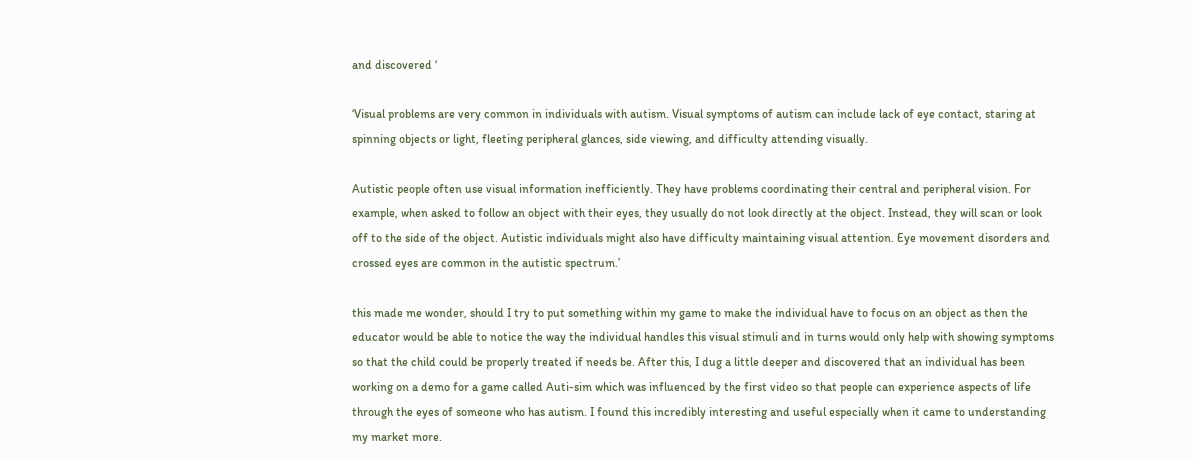and discovered ‘

‘Visual problems are very common in individuals with autism. Visual symptoms of autism can include lack of eye contact, staring at spinning objects or light, fleeting peripheral glances, side viewing, and difficulty attending visually.

Autistic people often use visual information inefficiently. They have problems coordinating their central and peripheral vision. For example, when asked to follow an object with their eyes, they usually do not look directly at the object. Instead, they will scan or look off to the side of the object. Autistic individuals might also have difficulty maintaining visual attention. Eye movement disorders and crossed eyes are common in the autistic spectrum.’

this made me wonder, should I try to put something within my game to make the individual have to focus on an object as then the educator would be able to notice the way the individual handles this visual stimuli and in turns would only help with showing symptoms so that the child could be properly treated if needs be. After this, I dug a little deeper and discovered that an individual has been working on a demo for a game called Auti-sim which was influenced by the first video so that people can experience aspects of life through the eyes of someone who has autism. I found this incredibly interesting and useful especially when it came to understanding my market more.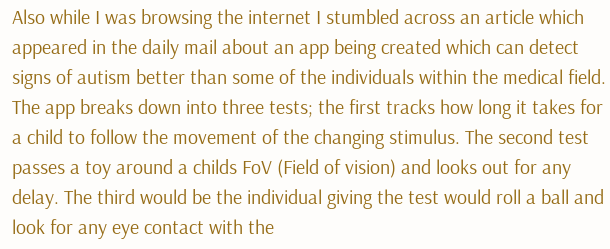Also while I was browsing the internet I stumbled across an article which appeared in the daily mail about an app being created which can detect signs of autism better than some of the individuals within the medical field. The app breaks down into three tests; the first tracks how long it takes for a child to follow the movement of the changing stimulus. The second test passes a toy around a childs FoV (Field of vision) and looks out for any delay. The third would be the individual giving the test would roll a ball and look for any eye contact with the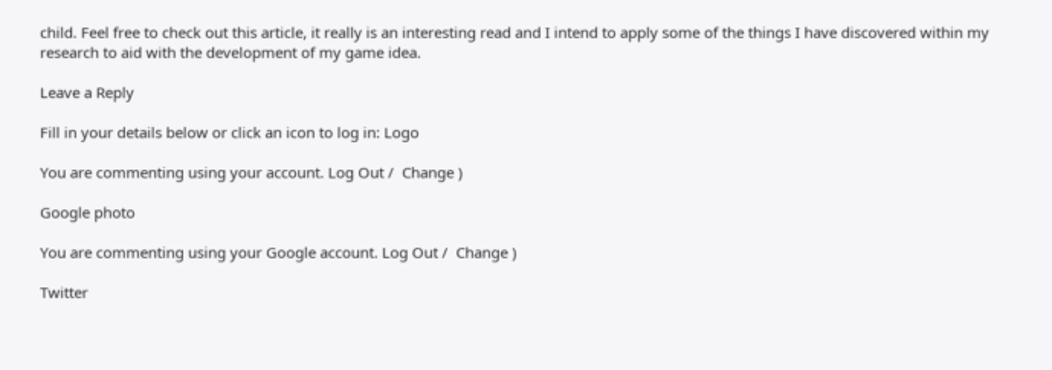child. Feel free to check out this article, it really is an interesting read and I intend to apply some of the things I have discovered within my research to aid with the development of my game idea.

Leave a Reply

Fill in your details below or click an icon to log in: Logo

You are commenting using your account. Log Out /  Change )

Google photo

You are commenting using your Google account. Log Out /  Change )

Twitter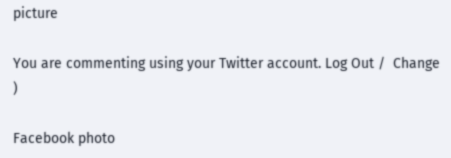picture

You are commenting using your Twitter account. Log Out /  Change )

Facebook photo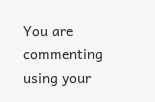You are commenting using your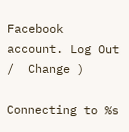Facebook account. Log Out /  Change )

Connecting to %s